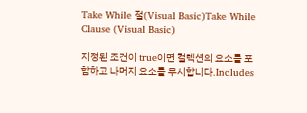Take While 절(Visual Basic)Take While Clause (Visual Basic)

지정된 조건이 true이면 컬렉션의 요소를 포함하고 나머지 요소를 무시합니다.Includes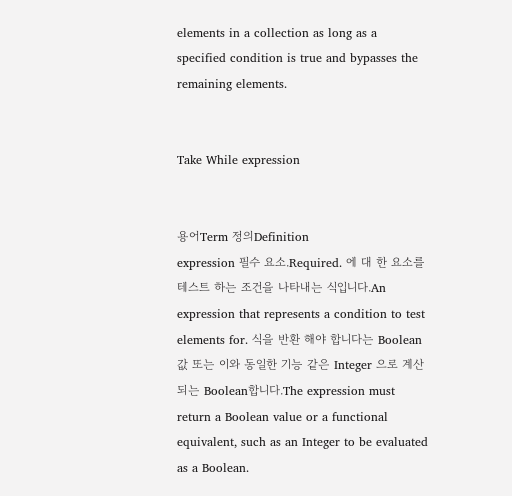elements in a collection as long as a specified condition is true and bypasses the remaining elements.


Take While expression


용어Term 정의Definition
expression 필수 요소.Required. 에 대 한 요소를 테스트 하는 조건을 나타내는 식입니다.An expression that represents a condition to test elements for. 식을 반환 해야 합니다는 Boolean 값 또는 이와 동일한 기능 같은 Integer 으로 계산 되는 Boolean합니다.The expression must return a Boolean value or a functional equivalent, such as an Integer to be evaluated as a Boolean.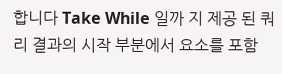합니다 Take While 일까 지 제공 된 쿼리 결과의 시작 부분에서 요소를 포함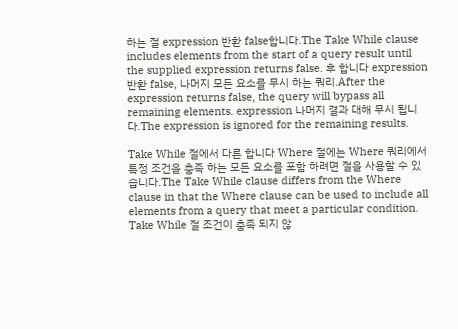하는 절 expression 반환 false합니다.The Take While clause includes elements from the start of a query result until the supplied expression returns false. 후 합니다 expression 반환 false, 나머지 모든 요소를 무시 하는 쿼리.After the expression returns false, the query will bypass all remaining elements. expression 나머지 결과 대해 무시 됩니다.The expression is ignored for the remaining results.

Take While 절에서 다른 합니다 Where 절에는 Where 쿼리에서 특정 조건을 충족 하는 모든 요소를 포함 하려면 절을 사용할 수 있습니다.The Take While clause differs from the Where clause in that the Where clause can be used to include all elements from a query that meet a particular condition. Take While 절 조건이 충족 되지 않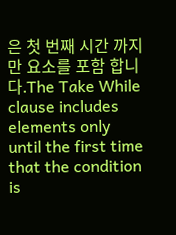은 첫 번째 시간 까지만 요소를 포함 합니다.The Take While clause includes elements only until the first time that the condition is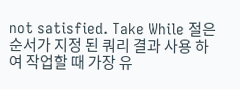not satisfied. Take While 절은 순서가 지정 된 쿼리 결과 사용 하 여 작업할 때 가장 유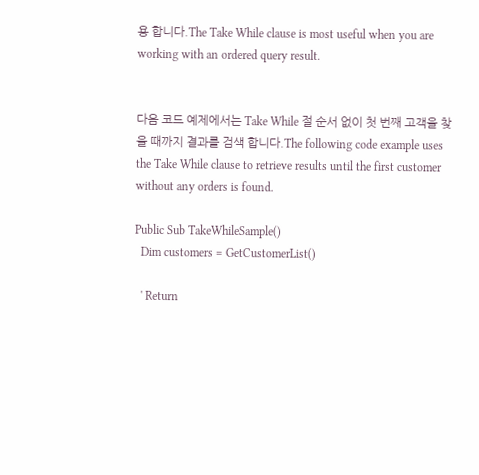용 합니다.The Take While clause is most useful when you are working with an ordered query result.


다음 코드 예제에서는 Take While 절 순서 없이 첫 번째 고객을 찾을 때까지 결과를 검색 합니다.The following code example uses the Take While clause to retrieve results until the first customer without any orders is found.

Public Sub TakeWhileSample()
  Dim customers = GetCustomerList()

  ' Return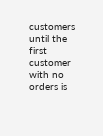customers until the first customer with no orders is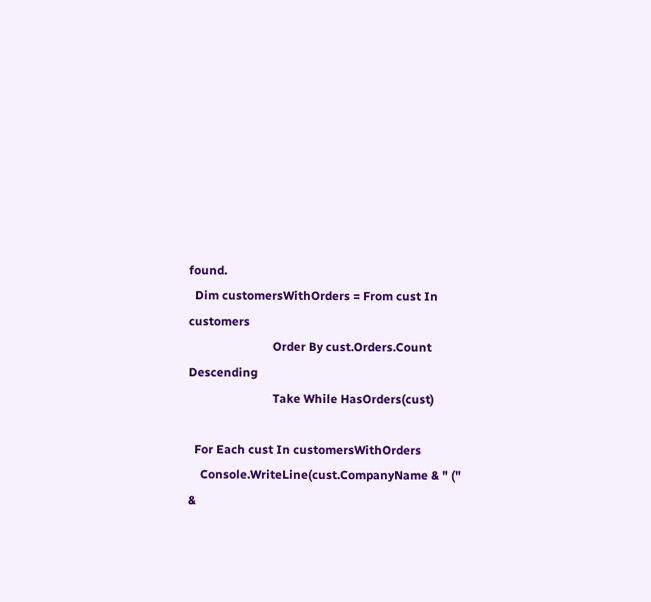found.
  Dim customersWithOrders = From cust In customers
                            Order By cust.Orders.Count Descending
                            Take While HasOrders(cust)

  For Each cust In customersWithOrders
    Console.WriteLine(cust.CompanyName & " (" &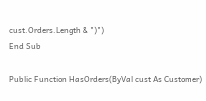cust.Orders.Length & ")")
End Sub

Public Function HasOrders(ByVal cust As Customer)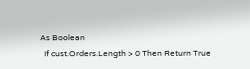As Boolean
  If cust.Orders.Length > 0 Then Return True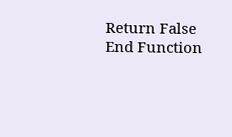Return False
End Function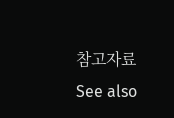참고자료See also